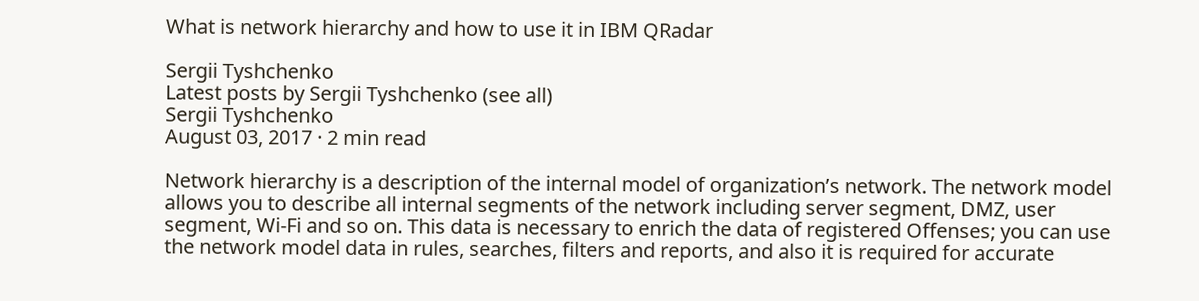What is network hierarchy and how to use it in IBM QRadar

Sergii Tyshchenko
Latest posts by Sergii Tyshchenko (see all)
Sergii Tyshchenko
August 03, 2017 · 2 min read

Network hierarchy is a description of the internal model of organization’s network. The network model allows you to describe all internal segments of the network including server segment, DMZ, user segment, Wi-Fi and so on. This data is necessary to enrich the data of registered Offenses; you can use the network model data in rules, searches, filters and reports, and also it is required for accurate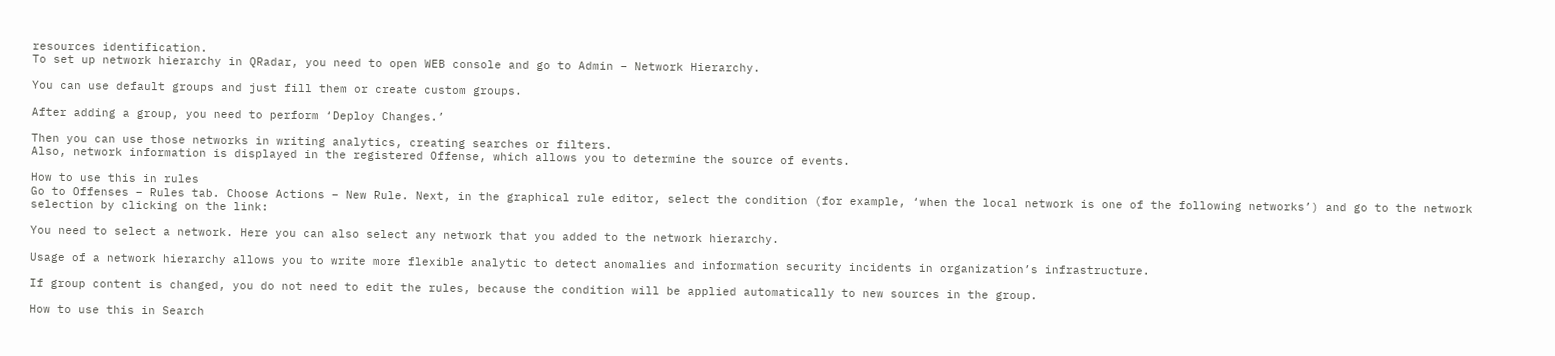resources identification.
To set up network hierarchy in QRadar, you need to open WEB console and go to Admin – Network Hierarchy.

You can use default groups and just fill them or create custom groups.

After adding a group, you need to perform ‘Deploy Changes.’

Then you can use those networks in writing analytics, creating searches or filters.
Also, network information is displayed in the registered Offense, which allows you to determine the source of events.

How to use this in rules
Go to Offenses – Rules tab. Choose Actions – New Rule. Next, in the graphical rule editor, select the condition (for example, ‘when the local network is one of the following networks’) and go to the network selection by clicking on the link:

You need to select a network. Here you can also select any network that you added to the network hierarchy.

Usage of a network hierarchy allows you to write more flexible analytic to detect anomalies and information security incidents in organization’s infrastructure.

If group content is changed, you do not need to edit the rules, because the condition will be applied automatically to new sources in the group.

How to use this in Search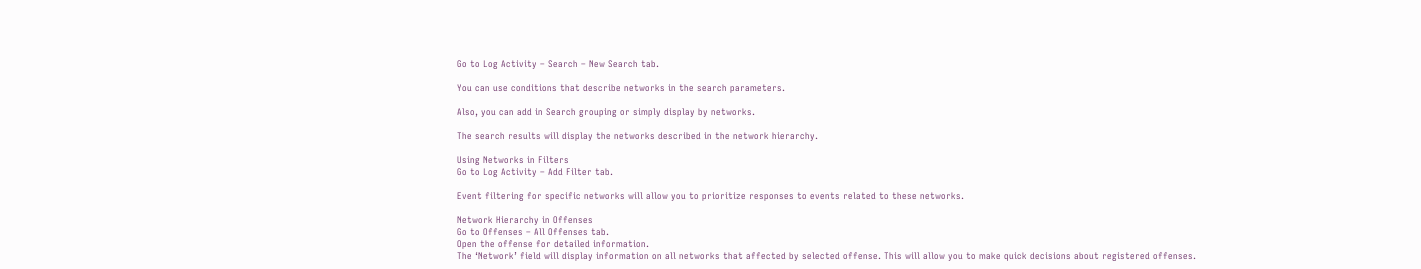Go to Log Activity – Search – New Search tab.

You can use conditions that describe networks in the search parameters.

Also, you can add in Search grouping or simply display by networks.

The search results will display the networks described in the network hierarchy.

Using Networks in Filters
Go to Log Activity – Add Filter tab.

Event filtering for specific networks will allow you to prioritize responses to events related to these networks.

Network Hierarchy in Offenses
Go to Offenses – All Offenses tab.
Open the offense for detailed information.
The ‘Network’ field will display information on all networks that affected by selected offense. This will allow you to make quick decisions about registered offenses.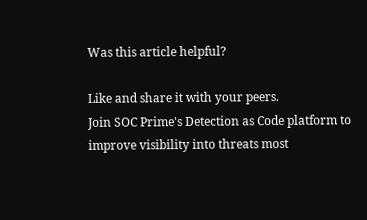Was this article helpful?

Like and share it with your peers.
Join SOC Prime's Detection as Code platform to improve visibility into threats most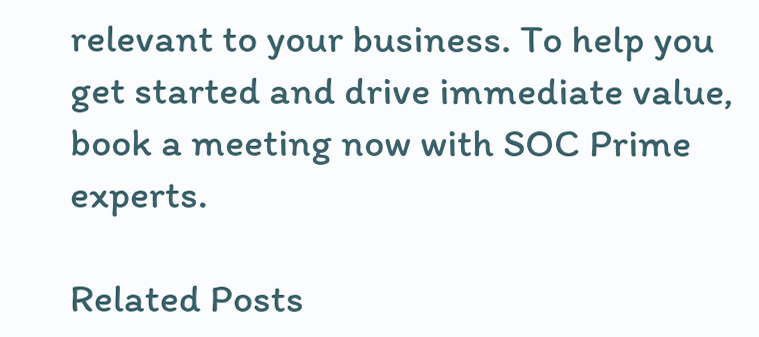relevant to your business. To help you get started and drive immediate value, book a meeting now with SOC Prime experts.

Related Posts